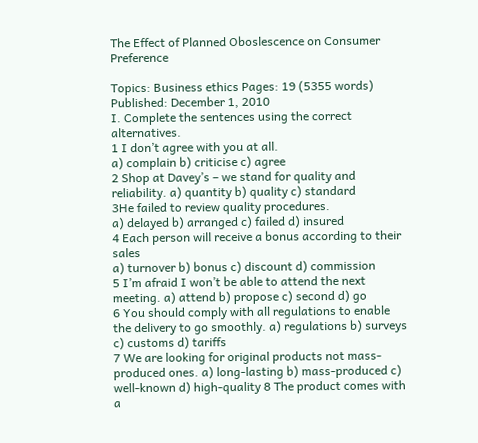The Effect of Planned Oboslescence on Consumer Preference

Topics: Business ethics Pages: 19 (5355 words) Published: December 1, 2010
I. Complete the sentences using the correct alternatives.
1 I don’t agree with you at all.
a) complain b) criticise c) agree
2 Shop at Davey’s – we stand for quality and reliability. a) quantity b) quality c) standard
3He failed to review quality procedures.
a) delayed b) arranged c) failed d) insured
4 Each person will receive a bonus according to their sales
a) turnover b) bonus c) discount d) commission
5 I’m afraid I won’t be able to attend the next meeting. a) attend b) propose c) second d) go
6 You should comply with all regulations to enable the delivery to go smoothly. a) regulations b) surveys c) customs d) tariffs
7 We are looking for original products not mass-produced ones. a) long-lasting b) mass-produced c) well-known d) high-quality 8 The product comes with a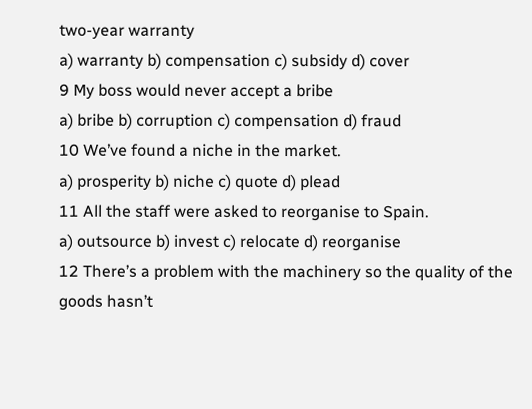two-year warranty
a) warranty b) compensation c) subsidy d) cover
9 My boss would never accept a bribe
a) bribe b) corruption c) compensation d) fraud
10 We’ve found a niche in the market.
a) prosperity b) niche c) quote d) plead
11 All the staff were asked to reorganise to Spain.
a) outsource b) invest c) relocate d) reorganise
12 There’s a problem with the machinery so the quality of the goods hasn’t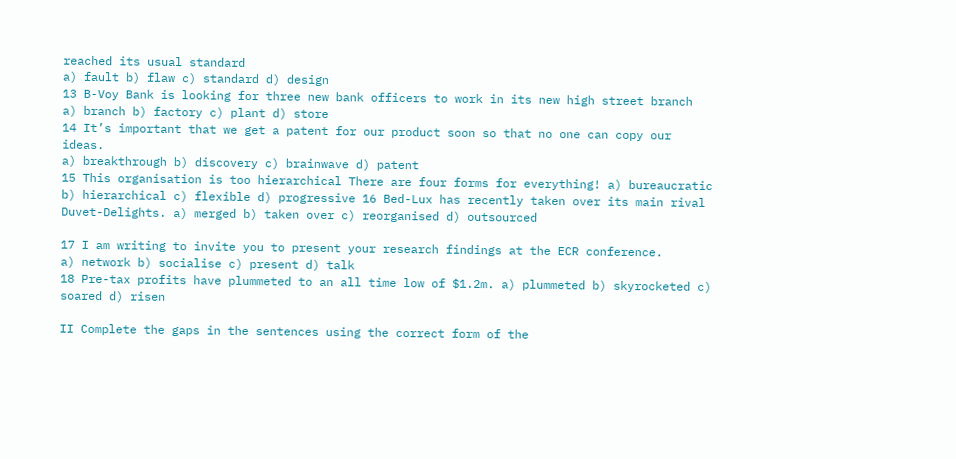reached its usual standard
a) fault b) flaw c) standard d) design
13 B-Voy Bank is looking for three new bank officers to work in its new high street branch
a) branch b) factory c) plant d) store
14 It’s important that we get a patent for our product soon so that no one can copy our ideas.
a) breakthrough b) discovery c) brainwave d) patent
15 This organisation is too hierarchical There are four forms for everything! a) bureaucratic b) hierarchical c) flexible d) progressive 16 Bed-Lux has recently taken over its main rival Duvet-Delights. a) merged b) taken over c) reorganised d) outsourced

17 I am writing to invite you to present your research findings at the ECR conference.
a) network b) socialise c) present d) talk
18 Pre-tax profits have plummeted to an all time low of $1.2m. a) plummeted b) skyrocketed c) soared d) risen

II Complete the gaps in the sentences using the correct form of the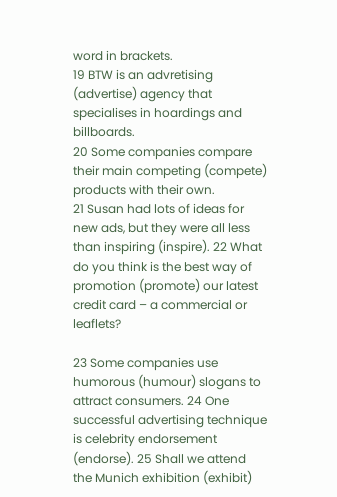word in brackets.
19 BTW is an advretising (advertise) agency that specialises in hoardings and billboards.
20 Some companies compare their main competing (compete) products with their own.
21 Susan had lots of ideas for new ads, but they were all less than inspiring (inspire). 22 What do you think is the best way of promotion (promote) our latest credit card – a commercial or leaflets?

23 Some companies use humorous (humour) slogans to attract consumers. 24 One successful advertising technique is celebrity endorsement (endorse). 25 Shall we attend the Munich exhibition (exhibit)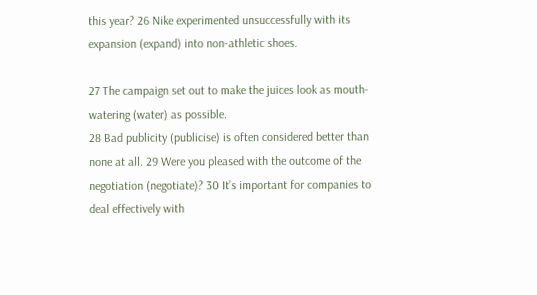this year? 26 Nike experimented unsuccessfully with its expansion (expand) into non-athletic shoes.

27 The campaign set out to make the juices look as mouth- watering (water) as possible.
28 Bad publicity (publicise) is often considered better than none at all. 29 Were you pleased with the outcome of the negotiation (negotiate)? 30 It’s important for companies to deal effectively with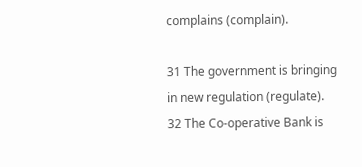complains (complain).

31 The government is bringing in new regulation (regulate).
32 The Co-operative Bank is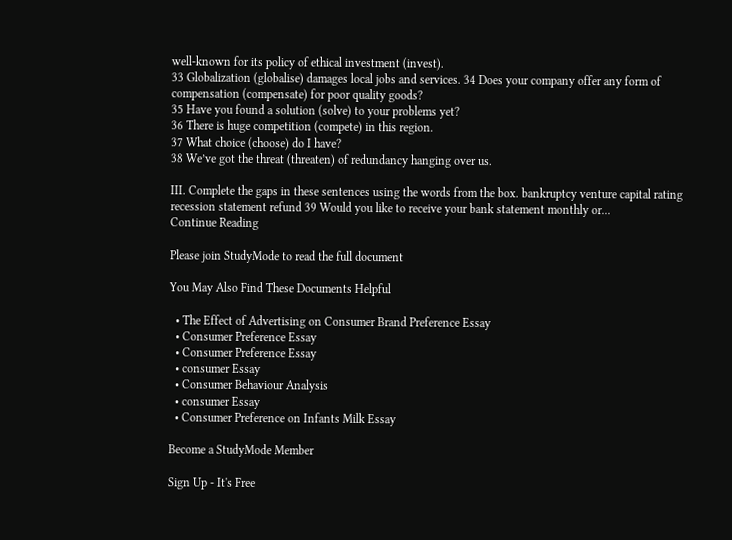well-known for its policy of ethical investment (invest).
33 Globalization (globalise) damages local jobs and services. 34 Does your company offer any form of compensation (compensate) for poor quality goods?
35 Have you found a solution (solve) to your problems yet?
36 There is huge competition (compete) in this region.
37 What choice (choose) do I have?
38 We’ve got the threat (threaten) of redundancy hanging over us.

III. Complete the gaps in these sentences using the words from the box. bankruptcy venture capital rating recession statement refund 39 Would you like to receive your bank statement monthly or...
Continue Reading

Please join StudyMode to read the full document

You May Also Find These Documents Helpful

  • The Effect of Advertising on Consumer Brand Preference Essay
  • Consumer Preference Essay
  • Consumer Preference Essay
  • consumer Essay
  • Consumer Behaviour Analysis
  • consumer Essay
  • Consumer Preference on Infants Milk Essay

Become a StudyMode Member

Sign Up - It's Free